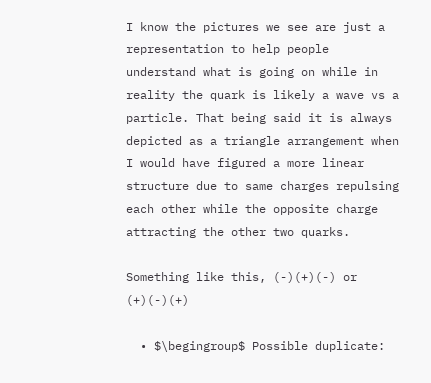I know the pictures we see are just a representation to help people understand what is going on while in reality the quark is likely a wave vs a particle. That being said it is always depicted as a triangle arrangement when I would have figured a more linear structure due to same charges repulsing each other while the opposite charge attracting the other two quarks.

Something like this, (-)(+)(-) or (+)(-)(+)

  • $\begingroup$ Possible duplicate: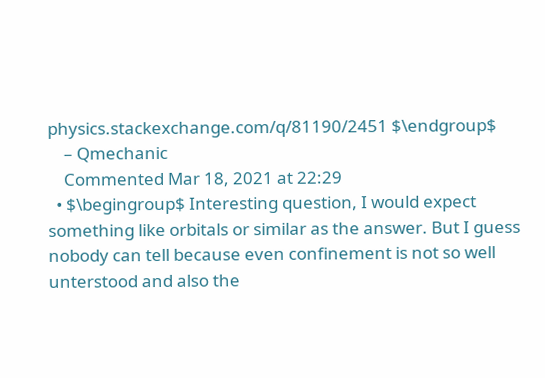physics.stackexchange.com/q/81190/2451 $\endgroup$
    – Qmechanic
    Commented Mar 18, 2021 at 22:29
  • $\begingroup$ Interesting question, I would expect something like orbitals or similar as the answer. But I guess nobody can tell because even confinement is not so well unterstood and also the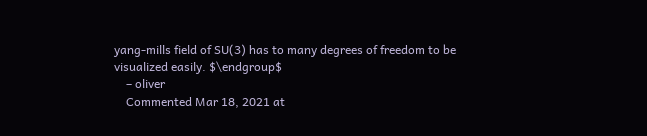yang-mills field of SU(3) has to many degrees of freedom to be visualized easily. $\endgroup$
    – oliver
    Commented Mar 18, 2021 at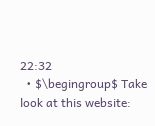22:32
  • $\begingroup$ Take look at this website: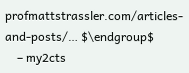profmattstrassler.com/articles-and-posts/… $\endgroup$
    – my2cts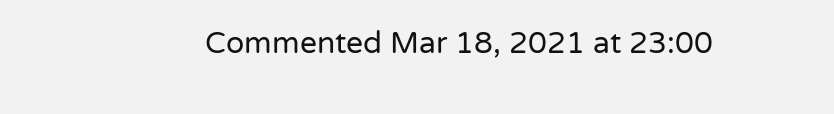Commented Mar 18, 2021 at 23:00